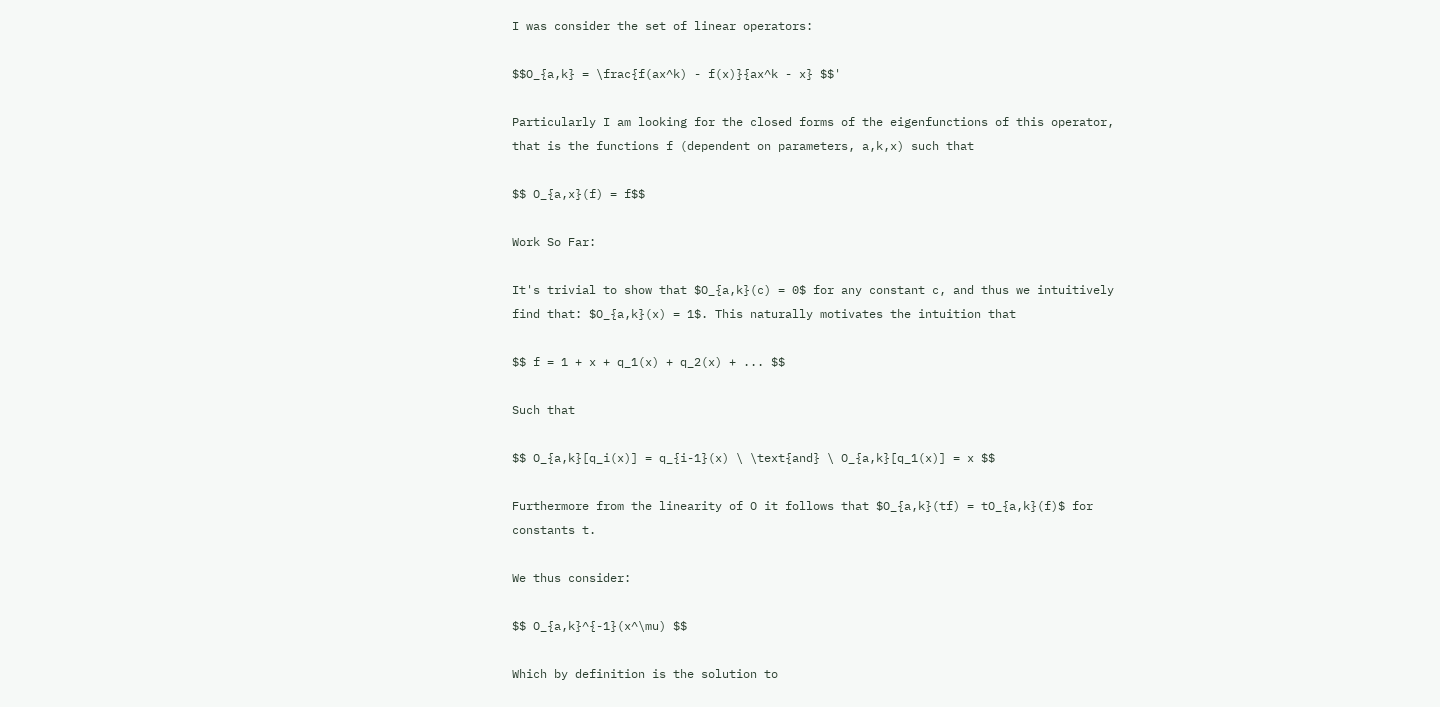I was consider the set of linear operators:

$$O_{a,k} = \frac{f(ax^k) - f(x)}{ax^k - x} $$'

Particularly I am looking for the closed forms of the eigenfunctions of this operator, that is the functions f (dependent on parameters, a,k,x) such that

$$ O_{a,x}(f) = f$$

Work So Far:

It's trivial to show that $O_{a,k}(c) = 0$ for any constant c, and thus we intuitively find that: $O_{a,k}(x) = 1$. This naturally motivates the intuition that

$$ f = 1 + x + q_1(x) + q_2(x) + ... $$

Such that

$$ O_{a,k}[q_i(x)] = q_{i-1}(x) \ \text{and} \ O_{a,k}[q_1(x)] = x $$

Furthermore from the linearity of O it follows that $O_{a,k}(tf) = tO_{a,k}(f)$ for constants t.

We thus consider:

$$ O_{a,k}^{-1}(x^\mu) $$

Which by definition is the solution to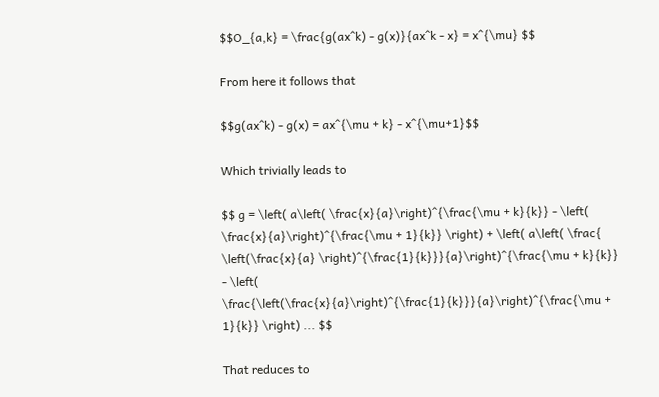$$O_{a,k} = \frac{g(ax^k) - g(x)}{ax^k - x} = x^{\mu} $$

From here it follows that

$$g(ax^k) - g(x) = ax^{\mu + k} - x^{\mu+1}$$

Which trivially leads to

$$ g = \left( a\left( \frac{x}{a}\right)^{\frac{\mu + k}{k}} - \left( \frac{x}{a}\right)^{\frac{\mu + 1}{k}} \right) + \left( a\left( \frac{ \left(\frac{x}{a} \right)^{\frac{1}{k}}}{a}\right)^{\frac{\mu + k}{k}} - \left( \frac{\left(\frac{x}{a}\right)^{\frac{1}{k}}}{a}\right)^{\frac{\mu + 1}{k}} \right) ... $$

That reduces to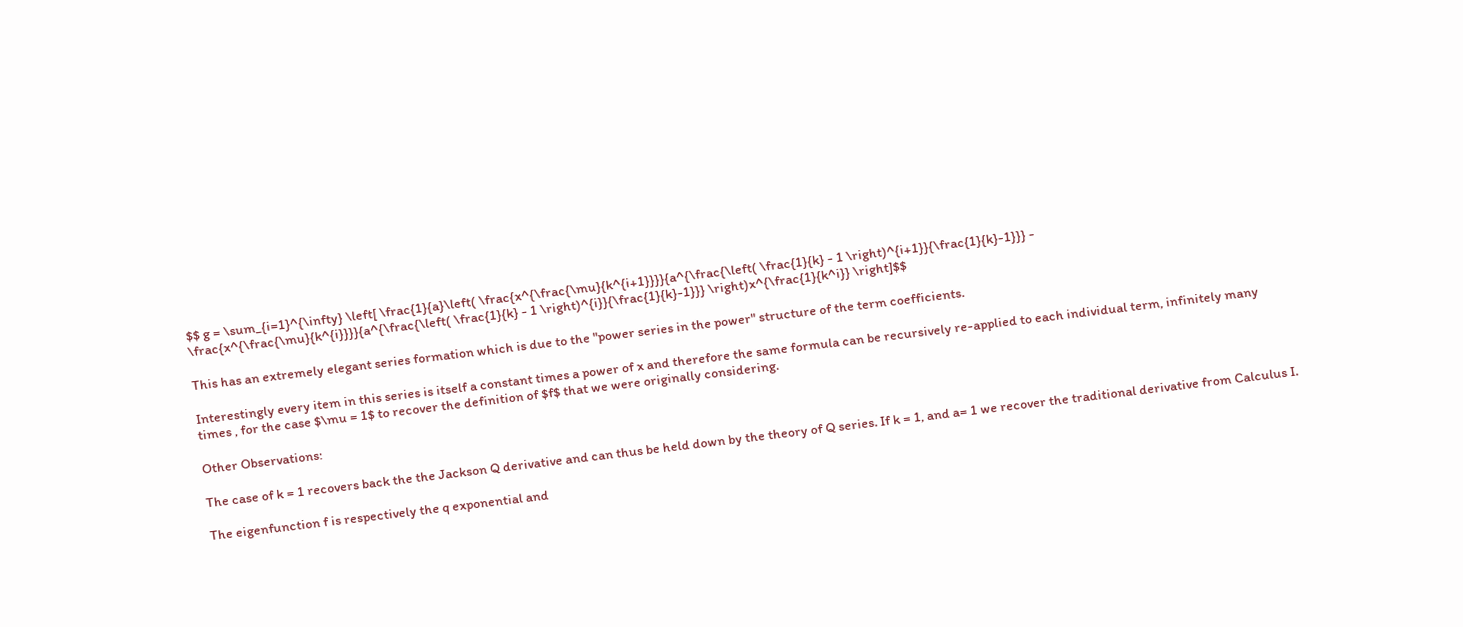$$ g = \sum_{i=1}^{\infty} \left[ \frac{1}{a}\left( \frac{x^{\frac{\mu}{k^{i+1}}}}{a^{\frac{\left( \frac{1}{k} - 1 \right)^{i+1}}{\frac{1}{k}-1}}} - \frac{x^{\frac{\mu}{k^{i}}}}{a^{\frac{\left( \frac{1}{k} - 1 \right)^{i}}{\frac{1}{k}-1}}} \right)x^{\frac{1}{k^i}} \right]$$

This has an extremely elegant series formation which is due to the "power series in the power" structure of the term coefficients.

Interestingly every item in this series is itself a constant times a power of x and therefore the same formula can be recursively re-applied to each individual term, infinitely many times , for the case $\mu = 1$ to recover the definition of $f$ that we were originally considering.

Other Observations:

The case of k = 1 recovers back the the Jackson Q derivative and can thus be held down by the theory of Q series. If k = 1, and a= 1 we recover the traditional derivative from Calculus I.

The eigenfunction f is respectively the q exponential and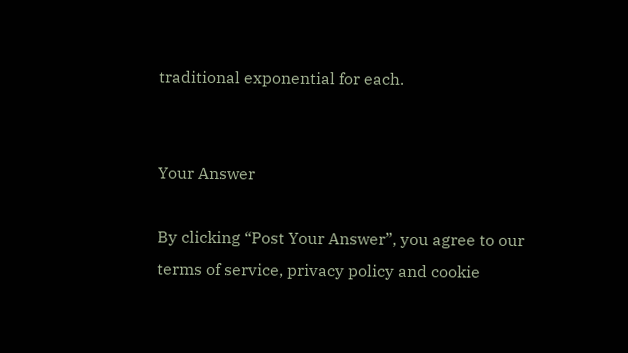traditional exponential for each.


Your Answer

By clicking “Post Your Answer”, you agree to our terms of service, privacy policy and cookie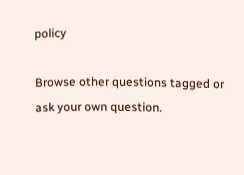policy

Browse other questions tagged or ask your own question.